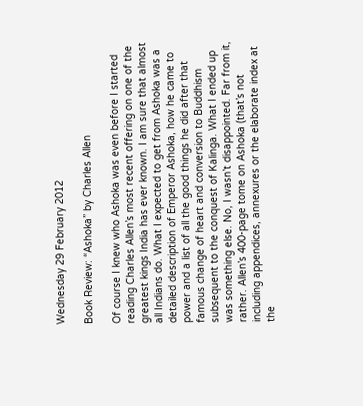Wednesday 29 February 2012

Book Review: “Ashoka” by Charles Allen

Of course I knew who Ashoka was even before I started reading Charles Allen’s most recent offering on one of the greatest kings India has ever known. I am sure that almost all Indians do. What I expected to get from Ashoka was a detailed description of Emperor Ashoka, how he came to power and a list of all the good things he did after that famous change of heart and conversion to Buddhism subsequent to the conquest of Kalinga. What I ended up was something else. No, I wasn’t disappointed. Far from it, rather. Allen’s 400-page tome on Ashoka (that’s not including appendices, annexures or the elaborate index at the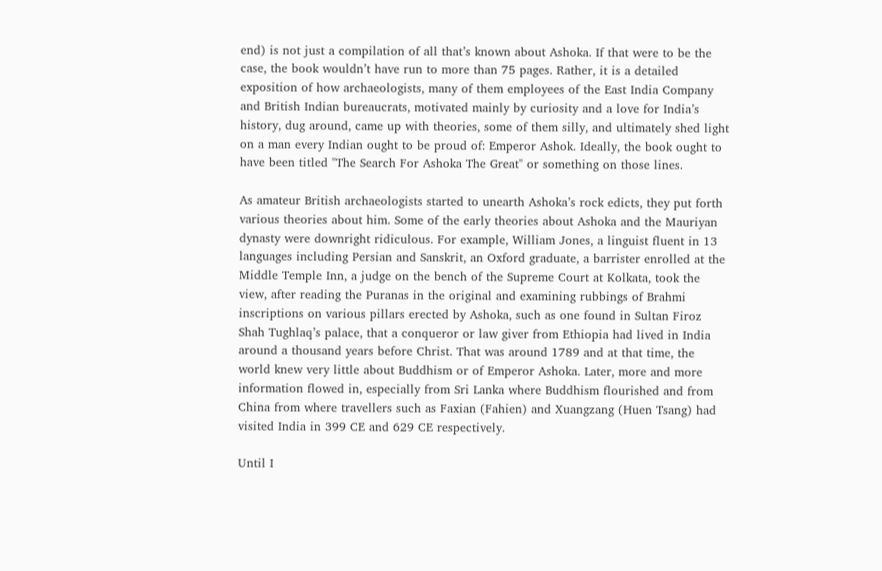end) is not just a compilation of all that’s known about Ashoka. If that were to be the case, the book wouldn’t have run to more than 75 pages. Rather, it is a detailed exposition of how archaeologists, many of them employees of the East India Company and British Indian bureaucrats, motivated mainly by curiosity and a love for India’s history, dug around, came up with theories, some of them silly, and ultimately shed light on a man every Indian ought to be proud of: Emperor Ashok. Ideally, the book ought to have been titled "The Search For Ashoka The Great" or something on those lines.

As amateur British archaeologists started to unearth Ashoka’s rock edicts, they put forth various theories about him. Some of the early theories about Ashoka and the Mauriyan dynasty were downright ridiculous. For example, William Jones, a linguist fluent in 13 languages including Persian and Sanskrit, an Oxford graduate, a barrister enrolled at the Middle Temple Inn, a judge on the bench of the Supreme Court at Kolkata, took the view, after reading the Puranas in the original and examining rubbings of Brahmi inscriptions on various pillars erected by Ashoka, such as one found in Sultan Firoz Shah Tughlaq’s palace, that a conqueror or law giver from Ethiopia had lived in India around a thousand years before Christ. That was around 1789 and at that time, the world knew very little about Buddhism or of Emperor Ashoka. Later, more and more information flowed in, especially from Sri Lanka where Buddhism flourished and from China from where travellers such as Faxian (Fahien) and Xuangzang (Huen Tsang) had visited India in 399 CE and 629 CE respectively.

Until I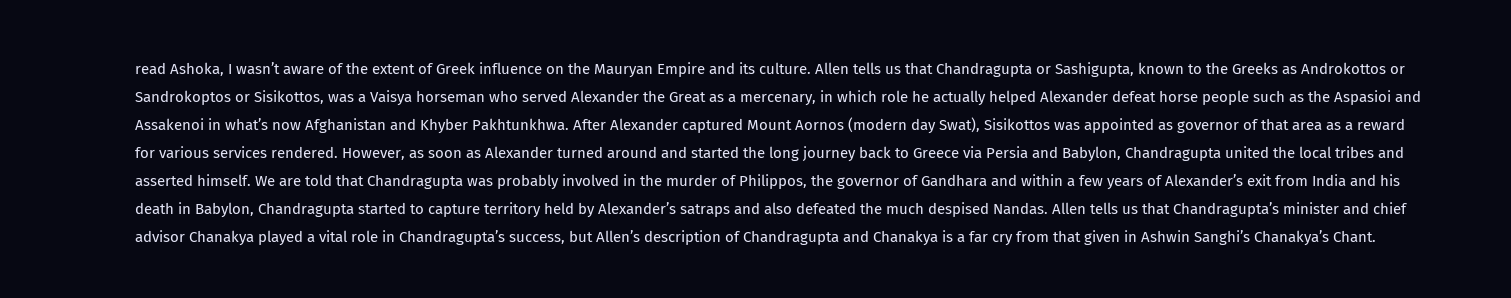read Ashoka, I wasn’t aware of the extent of Greek influence on the Mauryan Empire and its culture. Allen tells us that Chandragupta or Sashigupta, known to the Greeks as Androkottos or Sandrokoptos or Sisikottos, was a Vaisya horseman who served Alexander the Great as a mercenary, in which role he actually helped Alexander defeat horse people such as the Aspasioi and Assakenoi in what’s now Afghanistan and Khyber Pakhtunkhwa. After Alexander captured Mount Aornos (modern day Swat), Sisikottos was appointed as governor of that area as a reward for various services rendered. However, as soon as Alexander turned around and started the long journey back to Greece via Persia and Babylon, Chandragupta united the local tribes and asserted himself. We are told that Chandragupta was probably involved in the murder of Philippos, the governor of Gandhara and within a few years of Alexander’s exit from India and his death in Babylon, Chandragupta started to capture territory held by Alexander’s satraps and also defeated the much despised Nandas. Allen tells us that Chandragupta’s minister and chief advisor Chanakya played a vital role in Chandragupta’s success, but Allen’s description of Chandragupta and Chanakya is a far cry from that given in Ashwin Sanghi’s Chanakya’s Chant.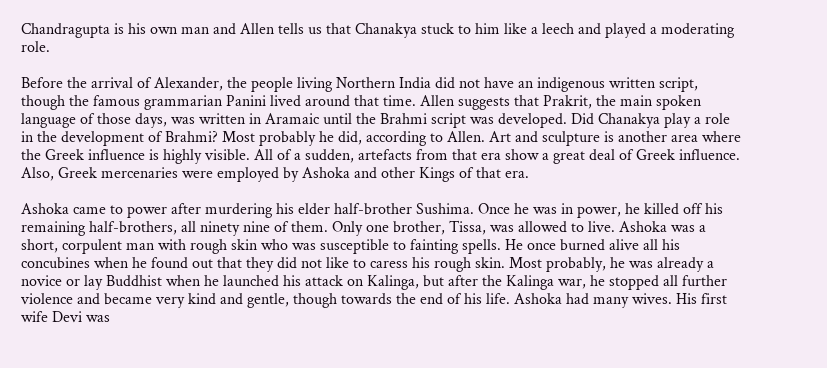Chandragupta is his own man and Allen tells us that Chanakya stuck to him like a leech and played a moderating role.

Before the arrival of Alexander, the people living Northern India did not have an indigenous written script, though the famous grammarian Panini lived around that time. Allen suggests that Prakrit, the main spoken language of those days, was written in Aramaic until the Brahmi script was developed. Did Chanakya play a role in the development of Brahmi? Most probably he did, according to Allen. Art and sculpture is another area where the Greek influence is highly visible. All of a sudden, artefacts from that era show a great deal of Greek influence. Also, Greek mercenaries were employed by Ashoka and other Kings of that era.

Ashoka came to power after murdering his elder half-brother Sushima. Once he was in power, he killed off his remaining half-brothers, all ninety nine of them. Only one brother, Tissa, was allowed to live. Ashoka was a short, corpulent man with rough skin who was susceptible to fainting spells. He once burned alive all his concubines when he found out that they did not like to caress his rough skin. Most probably, he was already a novice or lay Buddhist when he launched his attack on Kalinga, but after the Kalinga war, he stopped all further violence and became very kind and gentle, though towards the end of his life. Ashoka had many wives. His first wife Devi was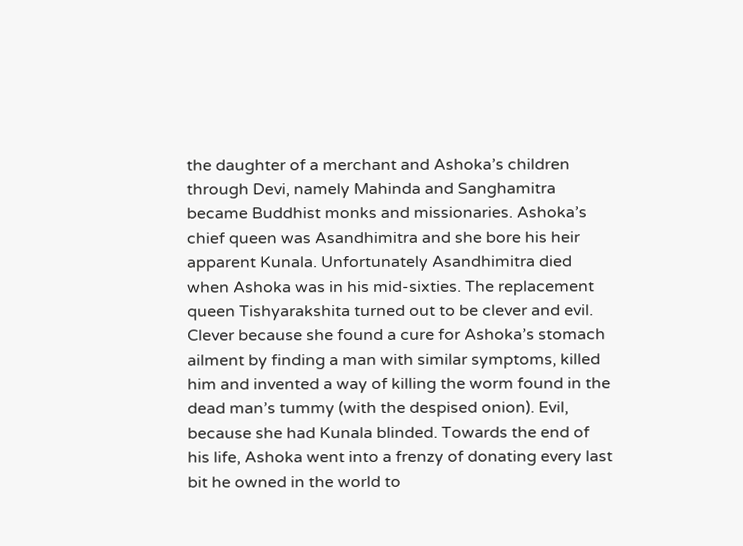the daughter of a merchant and Ashoka’s children through Devi, namely Mahinda and Sanghamitra became Buddhist monks and missionaries. Ashoka’s chief queen was Asandhimitra and she bore his heir apparent Kunala. Unfortunately Asandhimitra died when Ashoka was in his mid-sixties. The replacement queen Tishyarakshita turned out to be clever and evil. Clever because she found a cure for Ashoka’s stomach ailment by finding a man with similar symptoms, killed him and invented a way of killing the worm found in the dead man’s tummy (with the despised onion). Evil, because she had Kunala blinded. Towards the end of his life, Ashoka went into a frenzy of donating every last bit he owned in the world to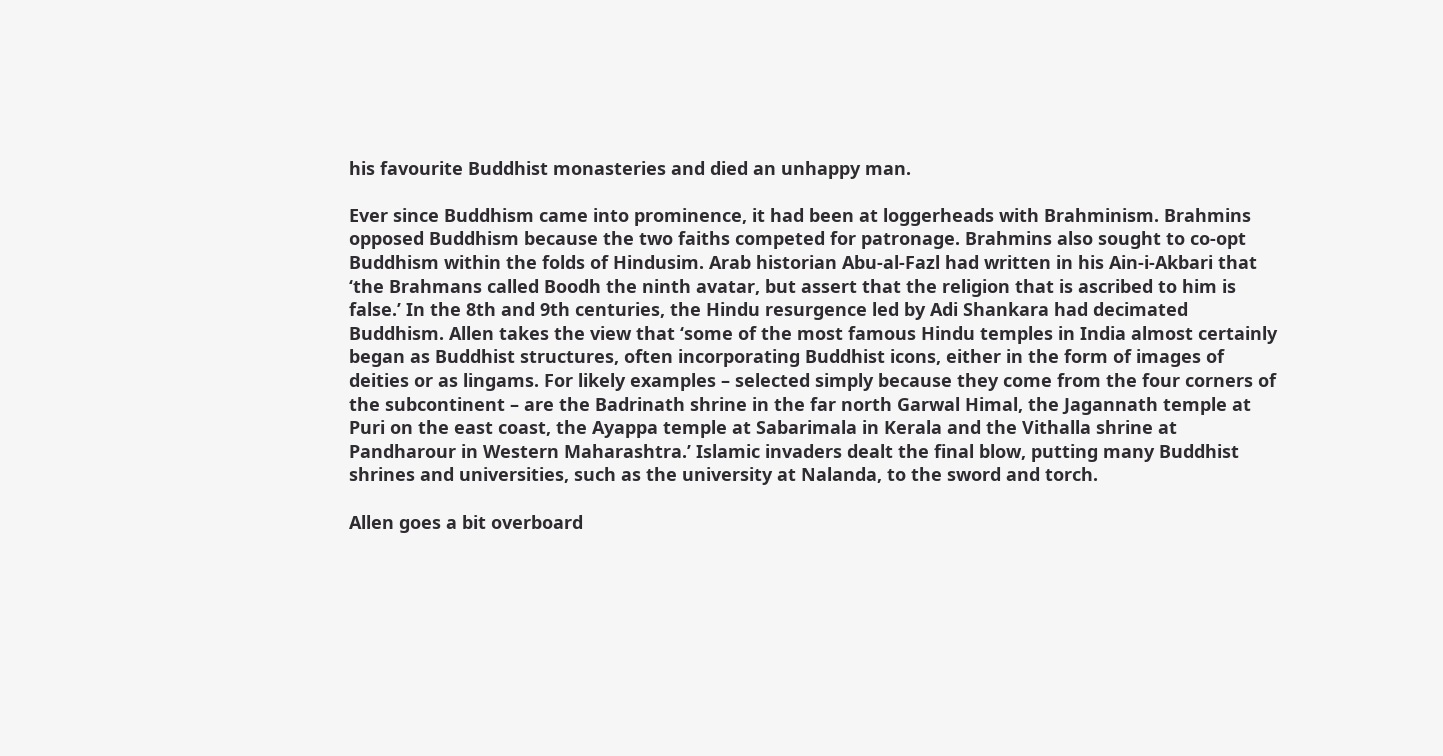his favourite Buddhist monasteries and died an unhappy man.

Ever since Buddhism came into prominence, it had been at loggerheads with Brahminism. Brahmins opposed Buddhism because the two faiths competed for patronage. Brahmins also sought to co-opt Buddhism within the folds of Hindusim. Arab historian Abu-al-Fazl had written in his Ain-i-Akbari that ‘the Brahmans called Boodh the ninth avatar, but assert that the religion that is ascribed to him is false.’ In the 8th and 9th centuries, the Hindu resurgence led by Adi Shankara had decimated Buddhism. Allen takes the view that ‘some of the most famous Hindu temples in India almost certainly began as Buddhist structures, often incorporating Buddhist icons, either in the form of images of deities or as lingams. For likely examples – selected simply because they come from the four corners of the subcontinent – are the Badrinath shrine in the far north Garwal Himal, the Jagannath temple at Puri on the east coast, the Ayappa temple at Sabarimala in Kerala and the Vithalla shrine at Pandharour in Western Maharashtra.’ Islamic invaders dealt the final blow, putting many Buddhist shrines and universities, such as the university at Nalanda, to the sword and torch.

Allen goes a bit overboard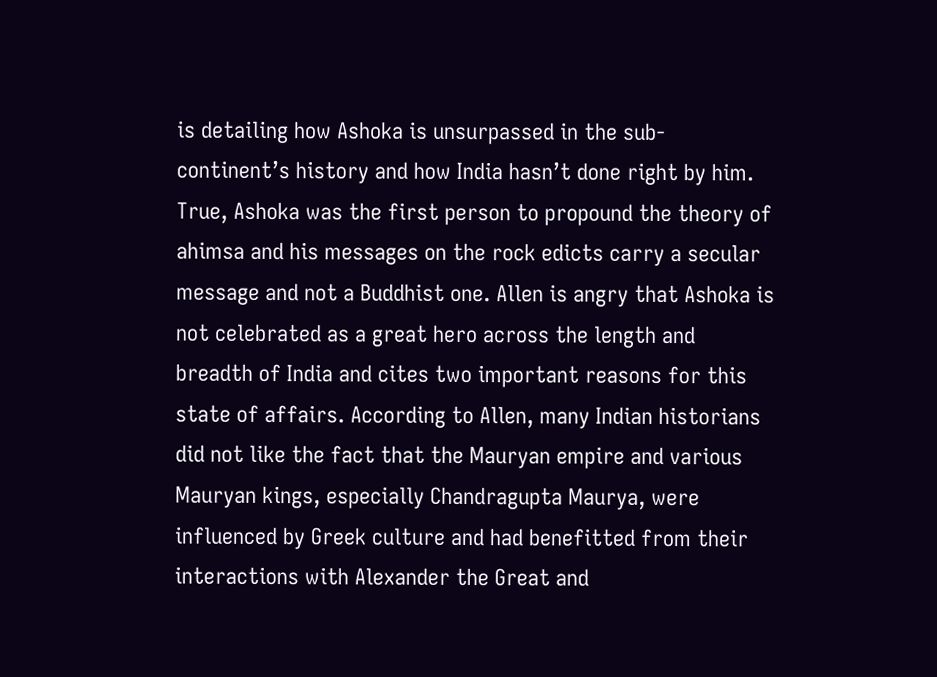is detailing how Ashoka is unsurpassed in the sub-continent’s history and how India hasn’t done right by him. True, Ashoka was the first person to propound the theory of ahimsa and his messages on the rock edicts carry a secular message and not a Buddhist one. Allen is angry that Ashoka is not celebrated as a great hero across the length and breadth of India and cites two important reasons for this state of affairs. According to Allen, many Indian historians did not like the fact that the Mauryan empire and various Mauryan kings, especially Chandragupta Maurya, were influenced by Greek culture and had benefitted from their interactions with Alexander the Great and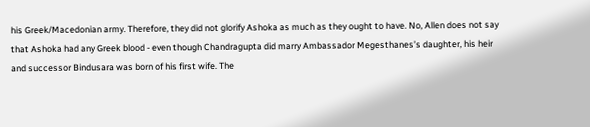his Greek/Macedonian army. Therefore, they did not glorify Ashoka as much as they ought to have. No, Allen does not say that Ashoka had any Greek blood - even though Chandragupta did marry Ambassador Megesthanes’s daughter, his heir and successor Bindusara was born of his first wife. The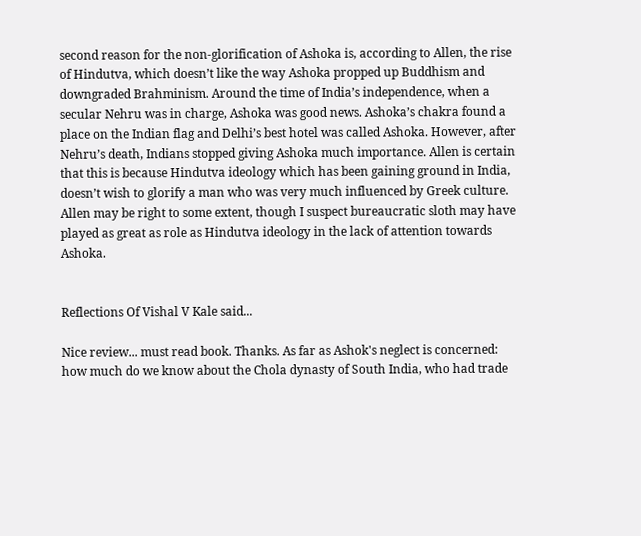second reason for the non-glorification of Ashoka is, according to Allen, the rise of Hindutva, which doesn’t like the way Ashoka propped up Buddhism and downgraded Brahminism. Around the time of India’s independence, when a secular Nehru was in charge, Ashoka was good news. Ashoka’s chakra found a place on the Indian flag and Delhi’s best hotel was called Ashoka. However, after Nehru’s death, Indians stopped giving Ashoka much importance. Allen is certain that this is because Hindutva ideology which has been gaining ground in India, doesn’t wish to glorify a man who was very much influenced by Greek culture. Allen may be right to some extent, though I suspect bureaucratic sloth may have played as great as role as Hindutva ideology in the lack of attention towards Ashoka.


Reflections Of Vishal V Kale said...

Nice review... must read book. Thanks. As far as Ashok's neglect is concerned: how much do we know about the Chola dynasty of South India, who had trade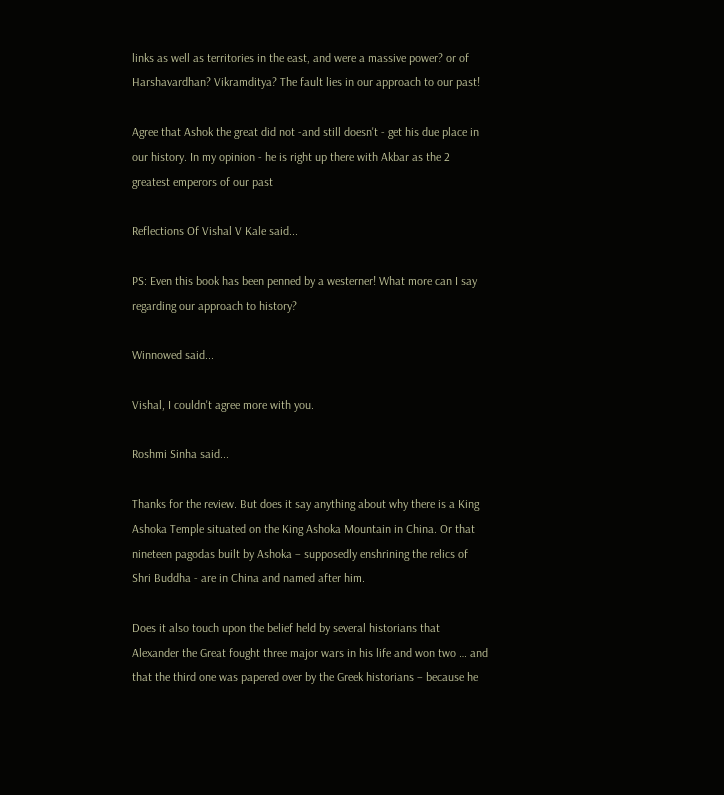links as well as territories in the east, and were a massive power? or of Harshavardhan? Vikramditya? The fault lies in our approach to our past!

Agree that Ashok the great did not -and still doesn't - get his due place in our history. In my opinion - he is right up there with Akbar as the 2 greatest emperors of our past

Reflections Of Vishal V Kale said...

PS: Even this book has been penned by a westerner! What more can I say regarding our approach to history?

Winnowed said...

Vishal, I couldn't agree more with you.

Roshmi Sinha said...

Thanks for the review. But does it say anything about why there is a King Ashoka Temple situated on the King Ashoka Mountain in China. Or that nineteen pagodas built by Ashoka – supposedly enshrining the relics of Shri Buddha - are in China and named after him.

Does it also touch upon the belief held by several historians that Alexander the Great fought three major wars in his life and won two … and that the third one was papered over by the Greek historians – because he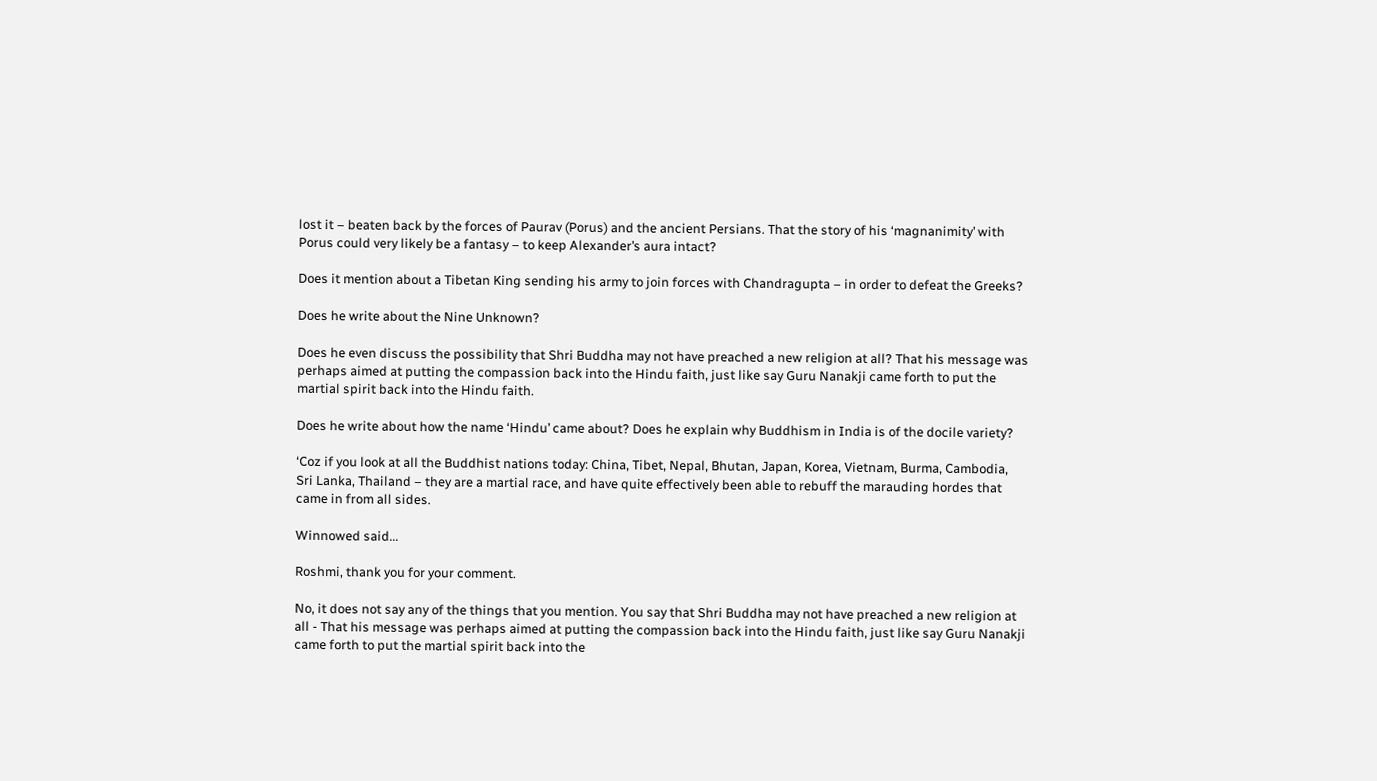lost it – beaten back by the forces of Paurav (Porus) and the ancient Persians. That the story of his ‘magnanimity’ with Porus could very likely be a fantasy – to keep Alexander’s aura intact?

Does it mention about a Tibetan King sending his army to join forces with Chandragupta – in order to defeat the Greeks?

Does he write about the Nine Unknown?

Does he even discuss the possibility that Shri Buddha may not have preached a new religion at all? That his message was perhaps aimed at putting the compassion back into the Hindu faith, just like say Guru Nanakji came forth to put the martial spirit back into the Hindu faith.

Does he write about how the name ‘Hindu’ came about? Does he explain why Buddhism in India is of the docile variety?

‘Coz if you look at all the Buddhist nations today: China, Tibet, Nepal, Bhutan, Japan, Korea, Vietnam, Burma, Cambodia, Sri Lanka, Thailand – they are a martial race, and have quite effectively been able to rebuff the marauding hordes that came in from all sides.

Winnowed said...

Roshmi, thank you for your comment.

No, it does not say any of the things that you mention. You say that Shri Buddha may not have preached a new religion at all - That his message was perhaps aimed at putting the compassion back into the Hindu faith, just like say Guru Nanakji came forth to put the martial spirit back into the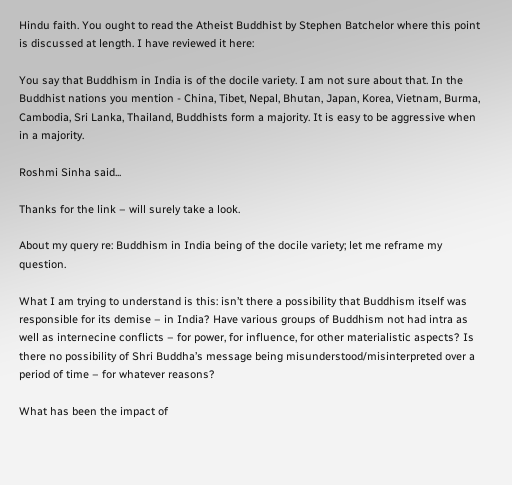Hindu faith. You ought to read the Atheist Buddhist by Stephen Batchelor where this point is discussed at length. I have reviewed it here:

You say that Buddhism in India is of the docile variety. I am not sure about that. In the Buddhist nations you mention - China, Tibet, Nepal, Bhutan, Japan, Korea, Vietnam, Burma, Cambodia, Sri Lanka, Thailand, Buddhists form a majority. It is easy to be aggressive when in a majority.

Roshmi Sinha said...

Thanks for the link – will surely take a look.

About my query re: Buddhism in India being of the docile variety; let me reframe my question.

What I am trying to understand is this: isn’t there a possibility that Buddhism itself was responsible for its demise – in India? Have various groups of Buddhism not had intra as well as internecine conflicts – for power, for influence, for other materialistic aspects? Is there no possibility of Shri Buddha’s message being misunderstood/misinterpreted over a period of time – for whatever reasons?

What has been the impact of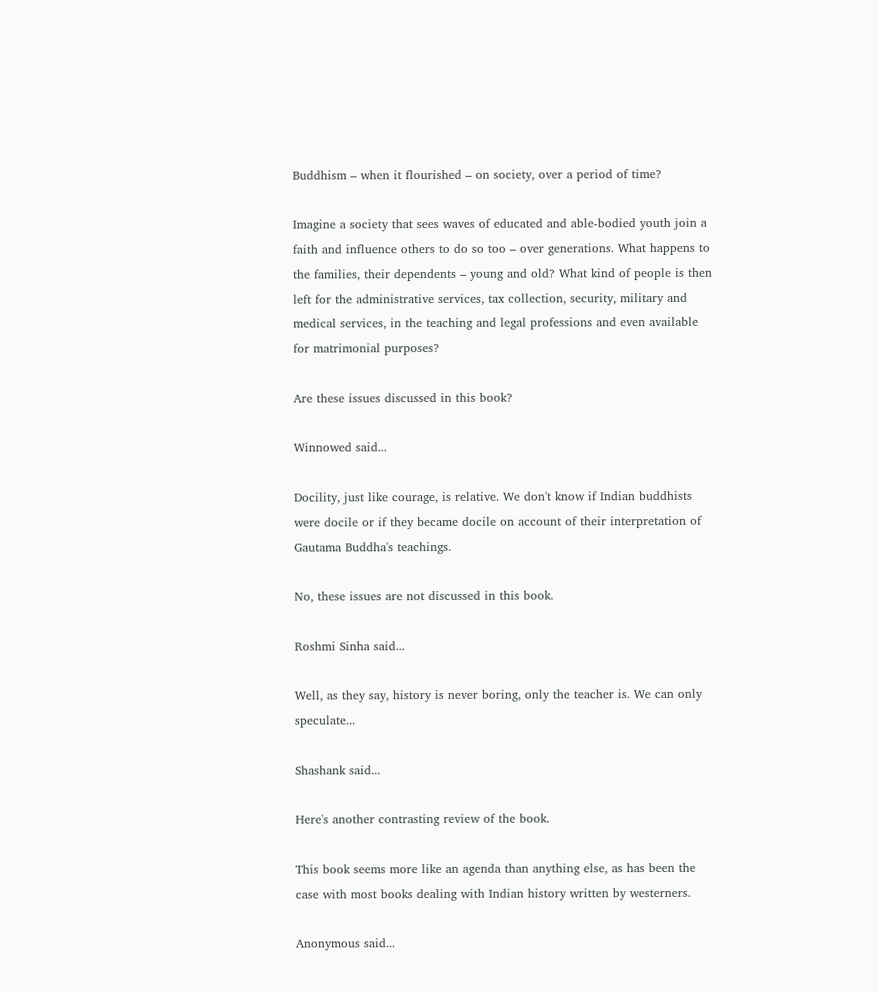Buddhism – when it flourished – on society, over a period of time?

Imagine a society that sees waves of educated and able-bodied youth join a faith and influence others to do so too – over generations. What happens to the families, their dependents – young and old? What kind of people is then left for the administrative services, tax collection, security, military and medical services, in the teaching and legal professions and even available for matrimonial purposes?

Are these issues discussed in this book?

Winnowed said...

Docility, just like courage, is relative. We don't know if Indian buddhists were docile or if they became docile on account of their interpretation of Gautama Buddha's teachings.

No, these issues are not discussed in this book.

Roshmi Sinha said...

Well, as they say, history is never boring, only the teacher is. We can only speculate...

Shashank said...

Here's another contrasting review of the book.

This book seems more like an agenda than anything else, as has been the case with most books dealing with Indian history written by westerners.

Anonymous said...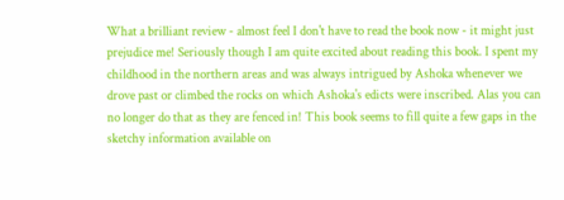What a brilliant review - almost feel I don't have to read the book now - it might just prejudice me! Seriously though I am quite excited about reading this book. I spent my childhood in the northern areas and was always intrigued by Ashoka whenever we drove past or climbed the rocks on which Ashoka's edicts were inscribed. Alas you can no longer do that as they are fenced in! This book seems to fill quite a few gaps in the sketchy information available on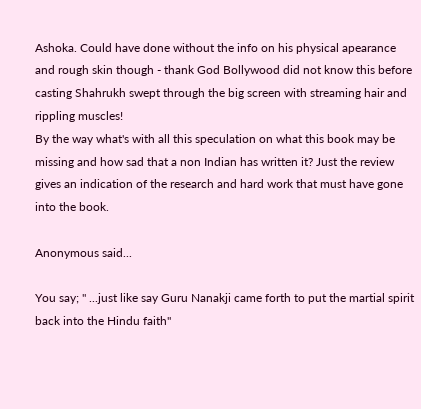Ashoka. Could have done without the info on his physical apearance and rough skin though - thank God Bollywood did not know this before casting Shahrukh swept through the big screen with streaming hair and rippling muscles!
By the way what's with all this speculation on what this book may be missing and how sad that a non Indian has written it? Just the review gives an indication of the research and hard work that must have gone into the book.

Anonymous said...

You say; " ...just like say Guru Nanakji came forth to put the martial spirit back into the Hindu faith"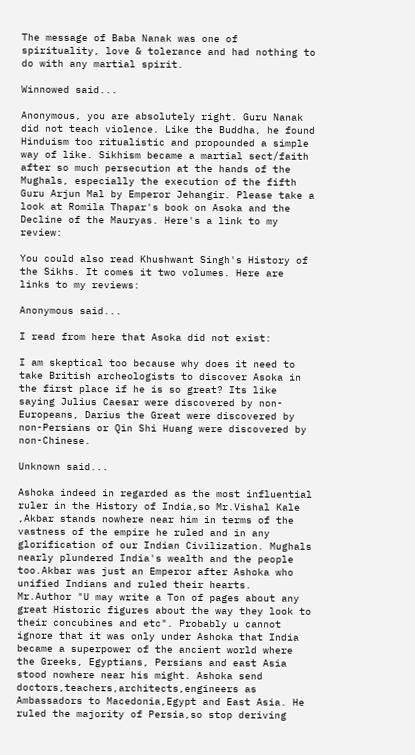The message of Baba Nanak was one of spirituality, love & tolerance and had nothing to do with any martial spirit.

Winnowed said...

Anonymous, you are absolutely right. Guru Nanak did not teach violence. Like the Buddha, he found Hinduism too ritualistic and propounded a simple way of like. Sikhism became a martial sect/faith after so much persecution at the hands of the Mughals, especially the execution of the fifth Guru Arjun Mal by Emperor Jehangir. Please take a look at Romila Thapar's book on Asoka and the Decline of the Mauryas. Here's a link to my review:

You could also read Khushwant Singh's History of the Sikhs. It comes it two volumes. Here are links to my reviews:

Anonymous said...

I read from here that Asoka did not exist:

I am skeptical too because why does it need to take British archeologists to discover Asoka in the first place if he is so great? Its like saying Julius Caesar were discovered by non-Europeans, Darius the Great were discovered by non-Persians or Qin Shi Huang were discovered by non-Chinese.

Unknown said...

Ashoka indeed in regarded as the most influential ruler in the History of India,so Mr.Vishal Kale ,Akbar stands nowhere near him in terms of the vastness of the empire he ruled and in any glorification of our Indian Civilization. Mughals nearly plundered India's wealth and the people too.Akbar was just an Emperor after Ashoka who unified Indians and ruled their hearts.
Mr.Author "U may write a Ton of pages about any great Historic figures about the way they look to their concubines and etc". Probably u cannot ignore that it was only under Ashoka that India became a superpower of the ancient world where the Greeks, Egyptians, Persians and east Asia stood nowhere near his might. Ashoka send doctors,teachers,architects,engineers as Ambassadors to Macedonia,Egypt and East Asia. He ruled the majority of Persia,so stop deriving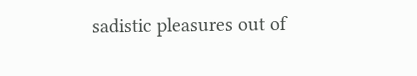sadistic pleasures out of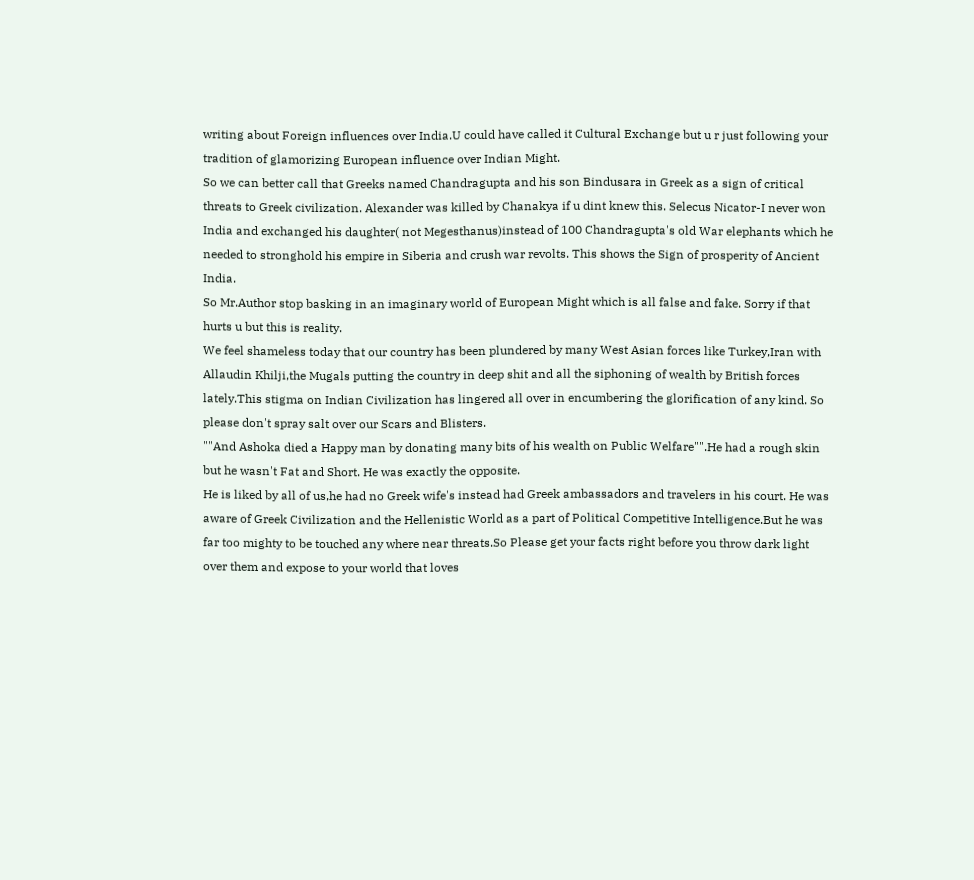writing about Foreign influences over India.U could have called it Cultural Exchange but u r just following your tradition of glamorizing European influence over Indian Might.
So we can better call that Greeks named Chandragupta and his son Bindusara in Greek as a sign of critical threats to Greek civilization. Alexander was killed by Chanakya if u dint knew this. Selecus Nicator-I never won India and exchanged his daughter( not Megesthanus)instead of 100 Chandragupta's old War elephants which he needed to stronghold his empire in Siberia and crush war revolts. This shows the Sign of prosperity of Ancient India.
So Mr.Author stop basking in an imaginary world of European Might which is all false and fake. Sorry if that hurts u but this is reality.
We feel shameless today that our country has been plundered by many West Asian forces like Turkey,Iran with Allaudin Khilji,the Mugals putting the country in deep shit and all the siphoning of wealth by British forces lately.This stigma on Indian Civilization has lingered all over in encumbering the glorification of any kind. So please don't spray salt over our Scars and Blisters.
""And Ashoka died a Happy man by donating many bits of his wealth on Public Welfare"".He had a rough skin but he wasn't Fat and Short. He was exactly the opposite.
He is liked by all of us,he had no Greek wife's instead had Greek ambassadors and travelers in his court. He was aware of Greek Civilization and the Hellenistic World as a part of Political Competitive Intelligence.But he was far too mighty to be touched any where near threats.So Please get your facts right before you throw dark light over them and expose to your world that loves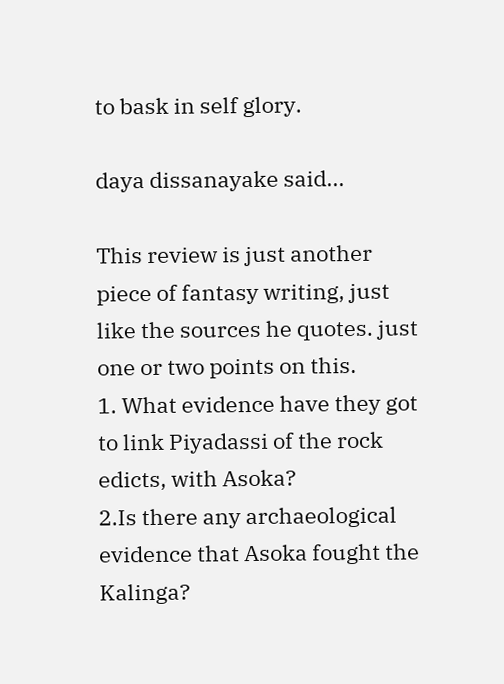to bask in self glory.

daya dissanayake said...

This review is just another piece of fantasy writing, just like the sources he quotes. just one or two points on this.
1. What evidence have they got to link Piyadassi of the rock edicts, with Asoka?
2.Is there any archaeological evidence that Asoka fought the Kalinga?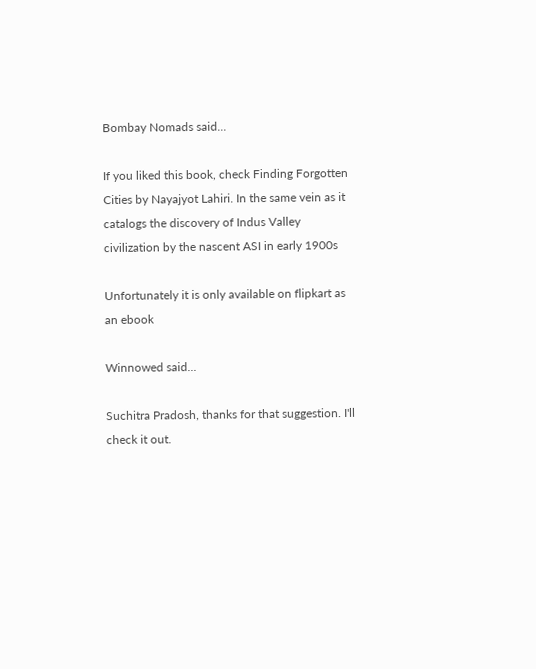Bombay Nomads said...

If you liked this book, check Finding Forgotten Cities by Nayajyot Lahiri. In the same vein as it catalogs the discovery of Indus Valley civilization by the nascent ASI in early 1900s

Unfortunately it is only available on flipkart as an ebook

Winnowed said...

Suchitra Pradosh, thanks for that suggestion. I'll check it out.